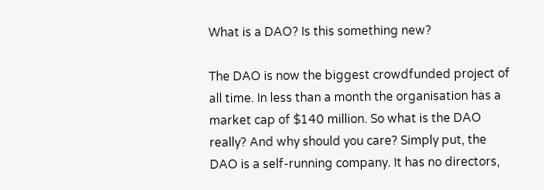What is a DAO? Is this something new?

The DAO is now the biggest crowdfunded project of all time. In less than a month the organisation has a market cap of $140 million. So what is the DAO really? And why should you care? Simply put, the DAO is a self-running company. It has no directors,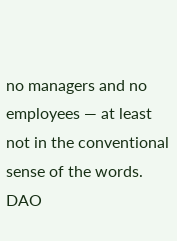no managers and no employees — at least not in the conventional sense of the words. DAO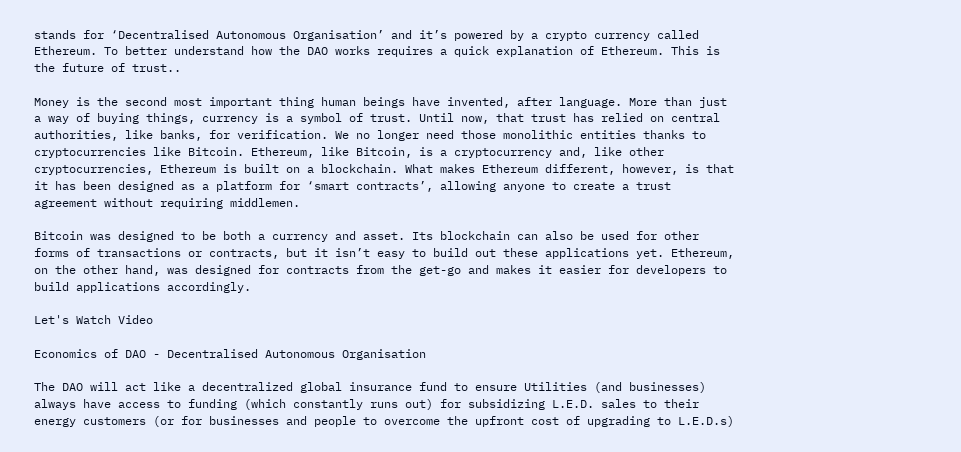stands for ‘Decentralised Autonomous Organisation’ and it’s powered by a crypto currency called Ethereum. To better understand how the DAO works requires a quick explanation of Ethereum. This is the future of trust..

Money is the second most important thing human beings have invented, after language. More than just a way of buying things, currency is a symbol of trust. Until now, that trust has relied on central authorities, like banks, for verification. We no longer need those monolithic entities thanks to cryptocurrencies like Bitcoin. Ethereum, like Bitcoin, is a cryptocurrency and, like other cryptocurrencies, Ethereum is built on a blockchain. What makes Ethereum different, however, is that it has been designed as a platform for ‘smart contracts’, allowing anyone to create a trust agreement without requiring middlemen.

Bitcoin was designed to be both a currency and asset. Its blockchain can also be used for other forms of transactions or contracts, but it isn’t easy to build out these applications yet. Ethereum, on the other hand, was designed for contracts from the get-go and makes it easier for developers to build applications accordingly.

Let's Watch Video

Economics of DAO - Decentralised Autonomous Organisation

The DAO will act like a decentralized global insurance fund to ensure Utilities (and businesses) always have access to funding (which constantly runs out) for subsidizing L.E.D. sales to their energy customers (or for businesses and people to overcome the upfront cost of upgrading to L.E.D.s)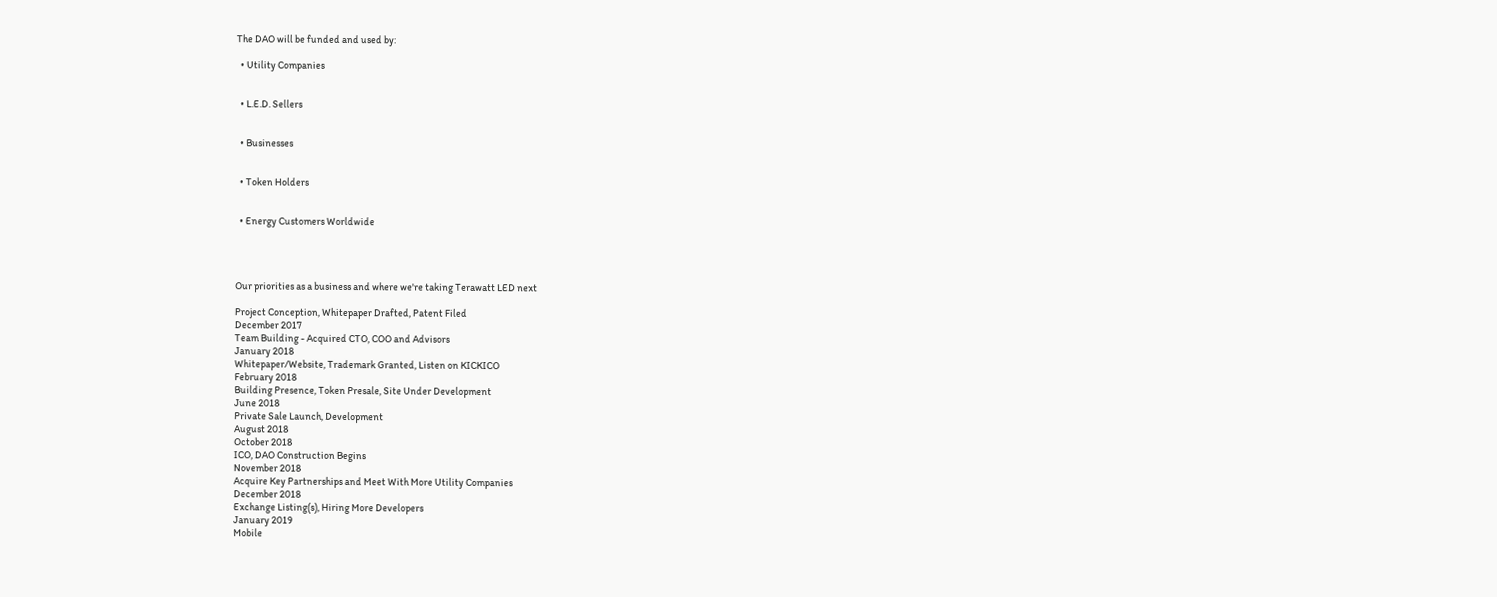The DAO will be funded and used by:

  • Utility Companies


  • L.E.D. Sellers


  • Businesses


  • Token Holders


  • Energy Customers Worldwide




Our priorities as a business and where we're taking Terawatt LED next

Project Conception, Whitepaper Drafted, Patent Filed
December 2017
Team Building - Acquired CTO, COO and Advisors
January 2018
Whitepaper/Website, Trademark Granted, Listen on KICKICO
February 2018
Building Presence, Token Presale, Site Under Development
June 2018
Private Sale Launch, Development
August 2018
October 2018
ICO, DAO Construction Begins
November 2018
Acquire Key Partnerships and Meet With More Utility Companies
December 2018
Exchange Listing(s), Hiring More Developers
January 2019
Mobile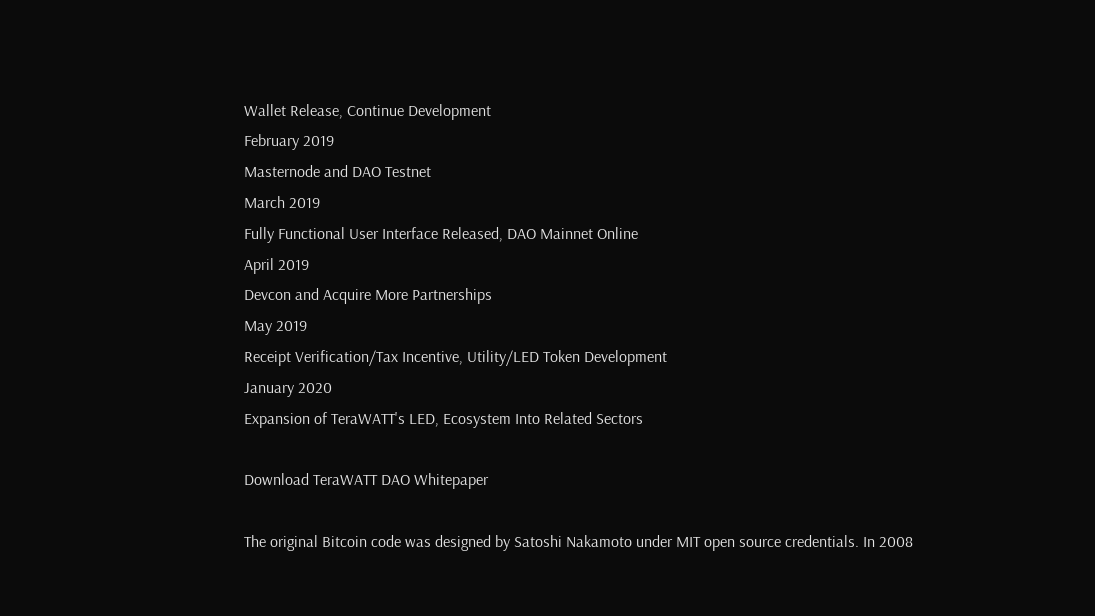Wallet Release, Continue Development
February 2019
Masternode and DAO Testnet
March 2019
Fully Functional User Interface Released, DAO Mainnet Online
April 2019
Devcon and Acquire More Partnerships
May 2019
Receipt Verification/Tax Incentive, Utility/LED Token Development
January 2020
Expansion of TeraWATT's LED, Ecosystem Into Related Sectors

Download TeraWATT DAO Whitepaper

The original Bitcoin code was designed by Satoshi Nakamoto under MIT open source credentials. In 2008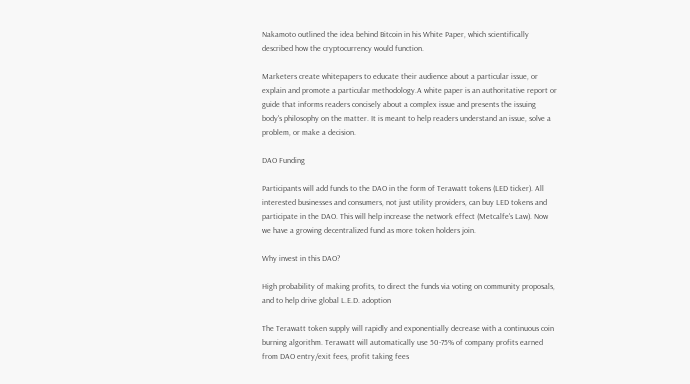Nakamoto outlined the idea behind Bitcoin in his White Paper, which scientifically described how the cryptocurrency would function.

Marketers create whitepapers to educate their audience about a particular issue, or explain and promote a particular methodology.A white paper is an authoritative report or guide that informs readers concisely about a complex issue and presents the issuing body's philosophy on the matter. It is meant to help readers understand an issue, solve a problem, or make a decision.

DAO Funding

Participants will add funds to the DAO in the form of Terawatt tokens (LED ticker). All interested businesses and consumers, not just utility providers, can buy LED tokens and participate in the DAO. This will help increase the network effect (Metcalfe's Law). Now we have a growing decentralized fund as more token holders join.

Why invest in this DAO?

High probability of making profits, to direct the funds via voting on community proposals, and to help drive global L.E.D. adoption

The Terawatt token supply will rapidly and exponentially decrease with a continuous coin burning algorithm. Terawatt will automatically use 50-75% of company profits earned from DAO entry/exit fees, profit taking fees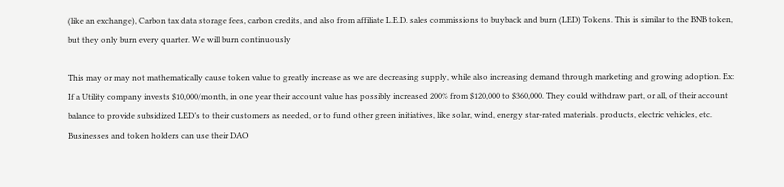(like an exchange), Carbon tax data storage fees, carbon credits, and also from affiliate L.E.D. sales commissions to buyback and burn (LED) Tokens. This is similar to the BNB token, but they only burn every quarter. We will burn continuously

This may or may not mathematically cause token value to greatly increase as we are decreasing supply, while also increasing demand through marketing and growing adoption. Ex: If a Utility company invests $10,000/month, in one year their account value has possibly increased 200% from $120,000 to $360,000. They could withdraw part, or all, of their account balance to provide subsidized LED’s to their customers as needed, or to fund other green initiatives, like solar, wind, energy star-rated materials. products, electric vehicles, etc. Businesses and token holders can use their DAO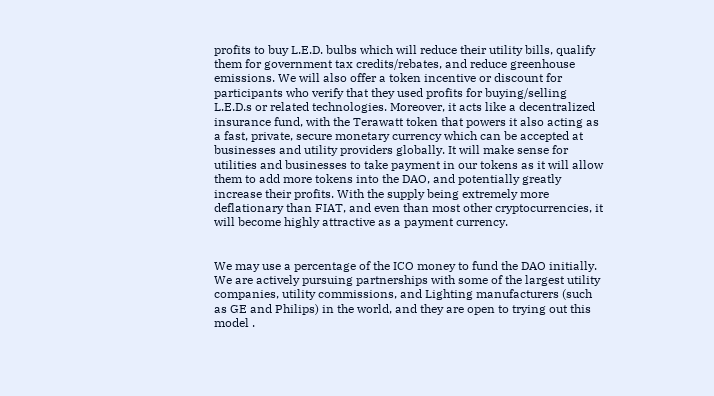profits to buy L.E.D. bulbs which will reduce their utility bills, qualify them for government tax credits/rebates, and reduce greenhouse emissions. We will also offer a token incentive or discount for participants who verify that they used profits for buying/selling L.E.D.s or related technologies. Moreover, it acts like a decentralized insurance fund, with the Terawatt token that powers it also acting as a fast, private, secure monetary currency which can be accepted at businesses and utility providers globally. It will make sense for utilities and businesses to take payment in our tokens as it will allow them to add more tokens into the DAO, and potentially greatly increase their profits. With the supply being extremely more deflationary than FIAT, and even than most other cryptocurrencies, it will become highly attractive as a payment currency.


We may use a percentage of the ICO money to fund the DAO initially. We are actively pursuing partnerships with some of the largest utility companies, utility commissions, and Lighting manufacturers (such as GE and Philips) in the world, and they are open to trying out this model .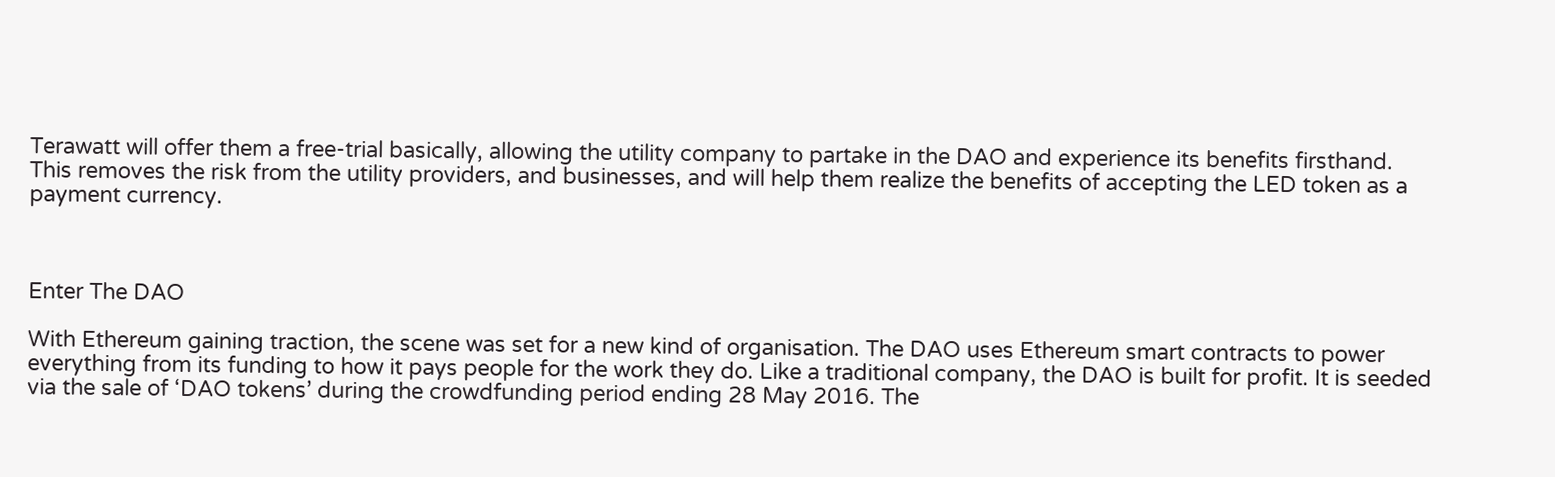Terawatt will offer them a free-trial basically, allowing the utility company to partake in the DAO and experience its benefits firsthand. This removes the risk from the utility providers, and businesses, and will help them realize the benefits of accepting the LED token as a payment currency.



Enter The DAO

With Ethereum gaining traction, the scene was set for a new kind of organisation. The DAO uses Ethereum smart contracts to power everything from its funding to how it pays people for the work they do. Like a traditional company, the DAO is built for profit. It is seeded via the sale of ‘DAO tokens’ during the crowdfunding period ending 28 May 2016. The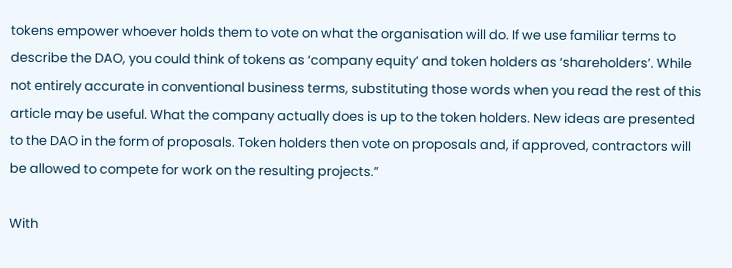tokens empower whoever holds them to vote on what the organisation will do. If we use familiar terms to describe the DAO, you could think of tokens as ‘company equity’ and token holders as ‘shareholders’. While not entirely accurate in conventional business terms, substituting those words when you read the rest of this article may be useful. What the company actually does is up to the token holders. New ideas are presented to the DAO in the form of proposals. Token holders then vote on proposals and, if approved, contractors will be allowed to compete for work on the resulting projects.”

With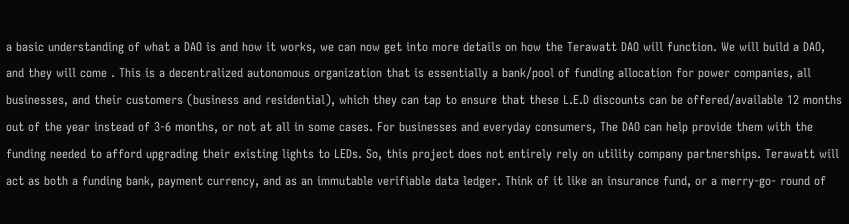a basic understanding of what a DAO is and how it works, we can now get into more details on how the Terawatt DAO will function. We will build a DAO, and they will come . This is a decentralized autonomous organization that is essentially a bank/pool of funding allocation for power companies, all businesses, and their customers (business and residential), which they can tap to ensure that these L.E.D discounts can be offered/available 12 months out of the year instead of 3-6 months, or not at all in some cases. For businesses and everyday consumers, The DAO can help provide them with the funding needed to afford upgrading their existing lights to LEDs. So, this project does not entirely rely on utility company partnerships. Terawatt will act as both a funding bank, payment currency, and as an immutable verifiable data ledger. Think of it like an insurance fund, or a merry-go- round of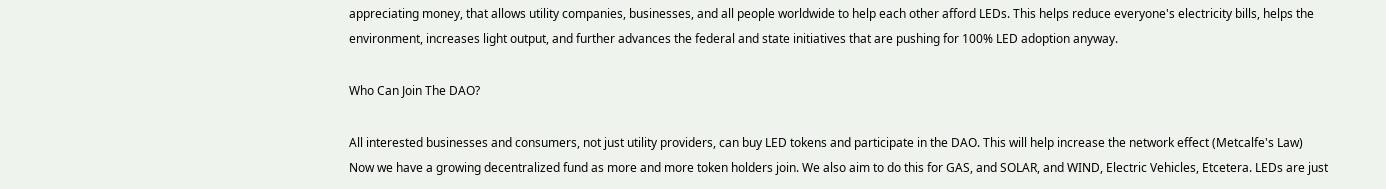appreciating money, that allows utility companies, businesses, and all people worldwide to help each other afford LEDs. This helps reduce everyone's electricity bills, helps the environment, increases light output, and further advances the federal and state initiatives that are pushing for 100% LED adoption anyway.

Who Can Join The DAO?

All interested businesses and consumers, not just utility providers, can buy LED tokens and participate in the DAO. This will help increase the network effect (Metcalfe's Law) Now we have a growing decentralized fund as more and more token holders join. We also aim to do this for GAS, and SOLAR, and WIND, Electric Vehicles, Etcetera. LEDs are just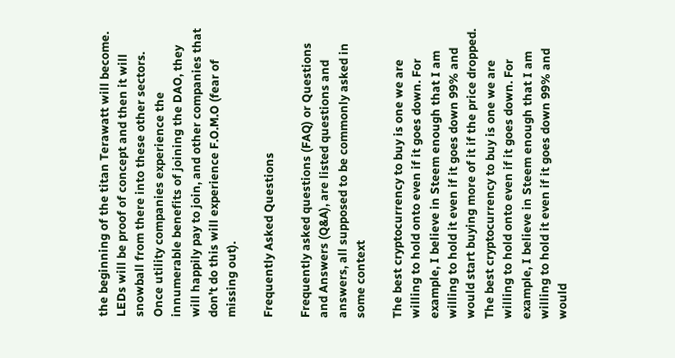the beginning of the titan Terawatt will become. LEDs will be proof of concept and then it will snowball from there into these other sectors. Once utility companies experience the innumerable benefits of joining the DAO, they will happily pay to join, and other companies that don’t do this will experience F.O.M.O (fear of missing out).

Frequently Asked Questions

Frequently asked questions (FAQ) or Questions and Answers (Q&A), are listed questions and answers, all supposed to be commonly asked in some context

The best cryptocurrency to buy is one we are willing to hold onto even if it goes down. For example, I believe in Steem enough that I am willing to hold it even if it goes down 99% and would start buying more of it if the price dropped.
The best cryptocurrency to buy is one we are willing to hold onto even if it goes down. For example, I believe in Steem enough that I am willing to hold it even if it goes down 99% and would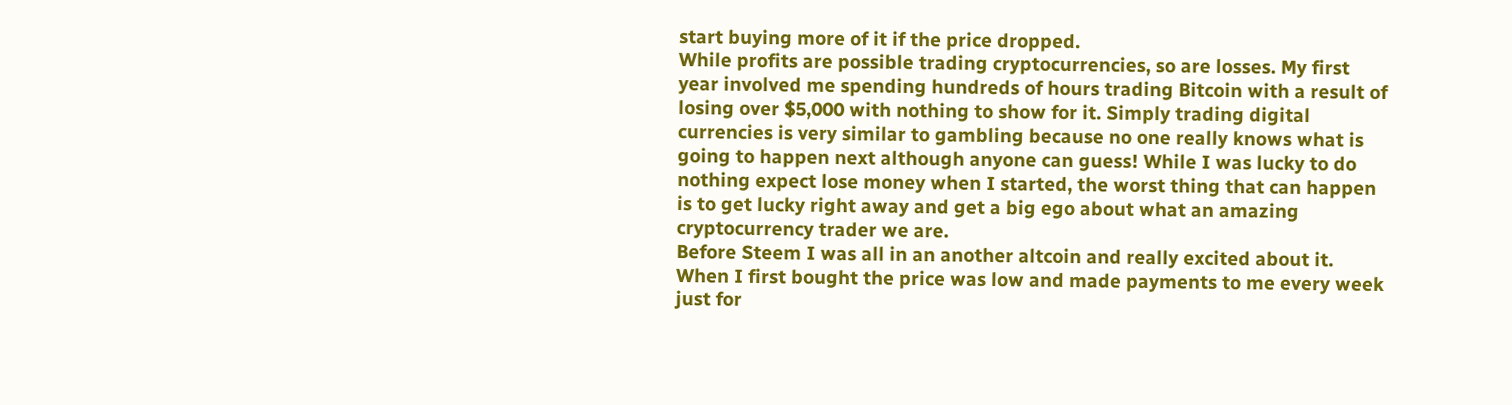start buying more of it if the price dropped.
While profits are possible trading cryptocurrencies, so are losses. My first year involved me spending hundreds of hours trading Bitcoin with a result of losing over $5,000 with nothing to show for it. Simply trading digital currencies is very similar to gambling because no one really knows what is going to happen next although anyone can guess! While I was lucky to do nothing expect lose money when I started, the worst thing that can happen is to get lucky right away and get a big ego about what an amazing cryptocurrency trader we are.
Before Steem I was all in an another altcoin and really excited about it. When I first bought the price was low and made payments to me every week just for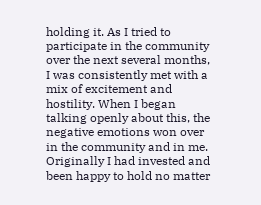holding it. As I tried to participate in the community over the next several months, I was consistently met with a mix of excitement and hostility. When I began talking openly about this, the negative emotions won over in the community and in me. Originally I had invested and been happy to hold no matter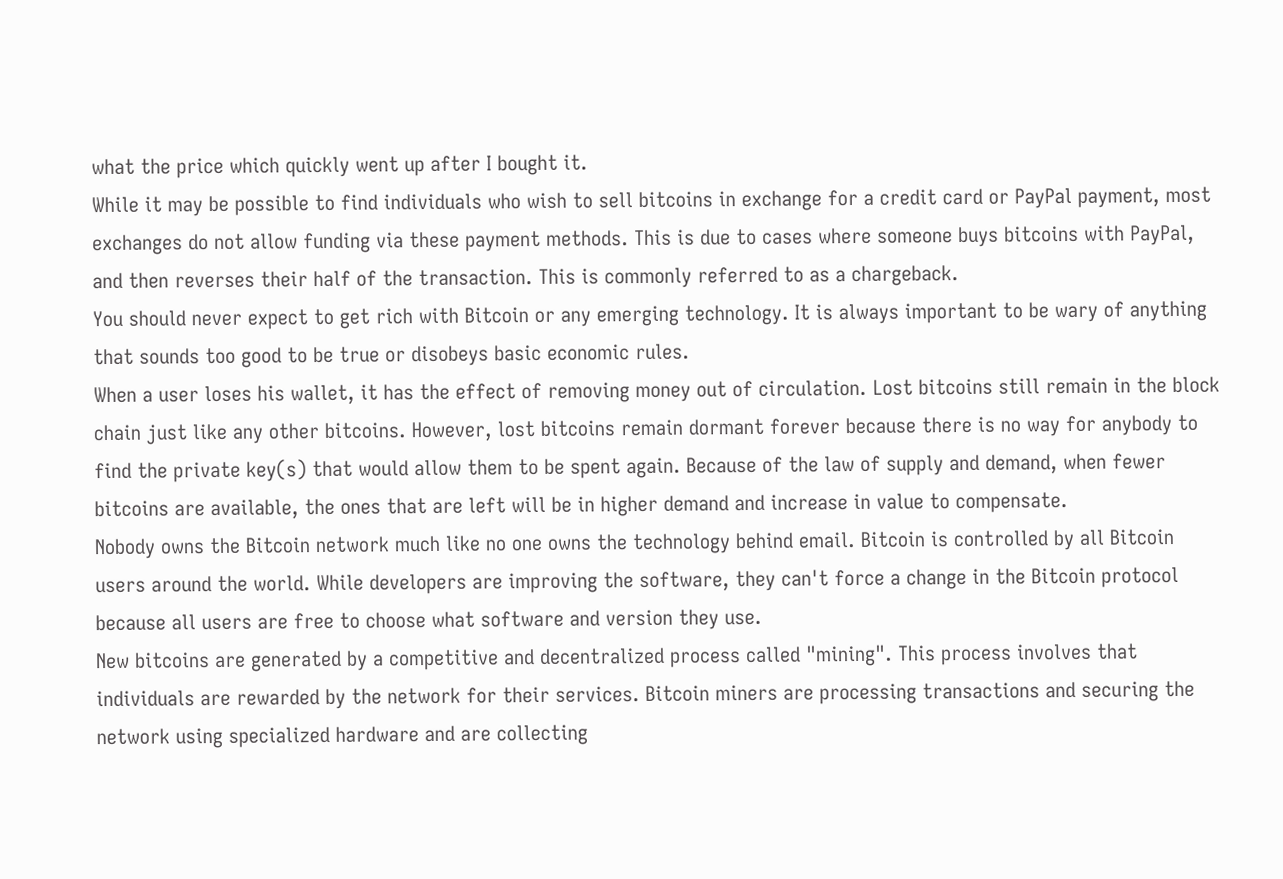what the price which quickly went up after I bought it.
While it may be possible to find individuals who wish to sell bitcoins in exchange for a credit card or PayPal payment, most exchanges do not allow funding via these payment methods. This is due to cases where someone buys bitcoins with PayPal, and then reverses their half of the transaction. This is commonly referred to as a chargeback.
You should never expect to get rich with Bitcoin or any emerging technology. It is always important to be wary of anything that sounds too good to be true or disobeys basic economic rules.
When a user loses his wallet, it has the effect of removing money out of circulation. Lost bitcoins still remain in the block chain just like any other bitcoins. However, lost bitcoins remain dormant forever because there is no way for anybody to find the private key(s) that would allow them to be spent again. Because of the law of supply and demand, when fewer bitcoins are available, the ones that are left will be in higher demand and increase in value to compensate.
Nobody owns the Bitcoin network much like no one owns the technology behind email. Bitcoin is controlled by all Bitcoin users around the world. While developers are improving the software, they can't force a change in the Bitcoin protocol because all users are free to choose what software and version they use.
New bitcoins are generated by a competitive and decentralized process called "mining". This process involves that individuals are rewarded by the network for their services. Bitcoin miners are processing transactions and securing the network using specialized hardware and are collecting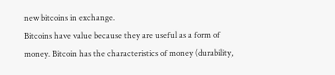new bitcoins in exchange.
Bitcoins have value because they are useful as a form of money. Bitcoin has the characteristics of money (durability,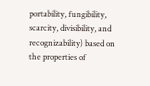portability, fungibility, scarcity, divisibility, and recognizability) based on the properties of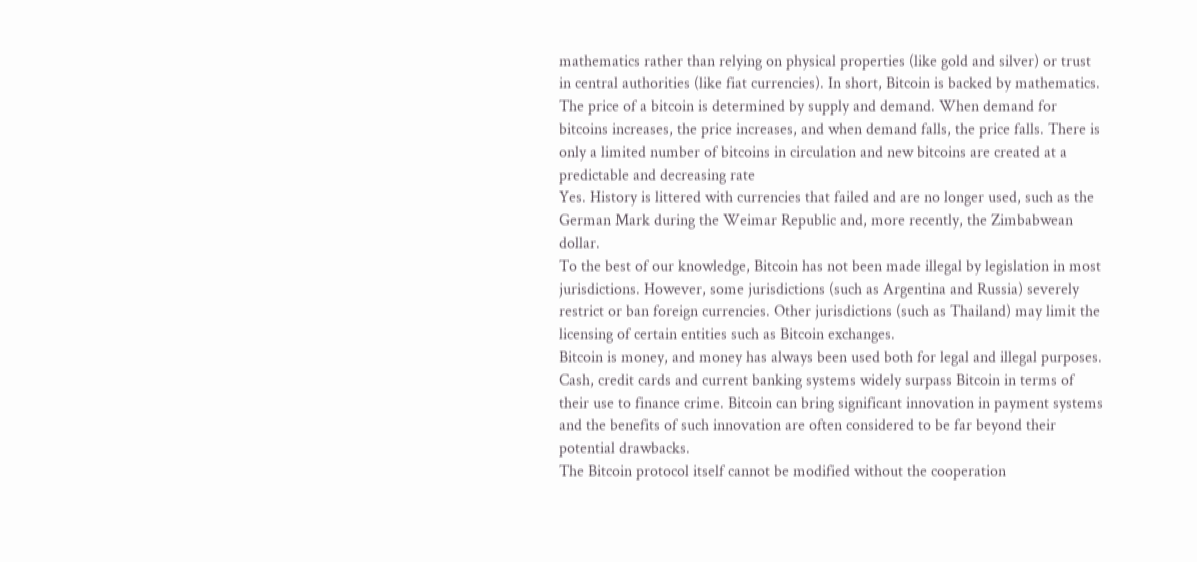mathematics rather than relying on physical properties (like gold and silver) or trust in central authorities (like fiat currencies). In short, Bitcoin is backed by mathematics.
The price of a bitcoin is determined by supply and demand. When demand for bitcoins increases, the price increases, and when demand falls, the price falls. There is only a limited number of bitcoins in circulation and new bitcoins are created at a predictable and decreasing rate
Yes. History is littered with currencies that failed and are no longer used, such as the German Mark during the Weimar Republic and, more recently, the Zimbabwean dollar.
To the best of our knowledge, Bitcoin has not been made illegal by legislation in most jurisdictions. However, some jurisdictions (such as Argentina and Russia) severely restrict or ban foreign currencies. Other jurisdictions (such as Thailand) may limit the licensing of certain entities such as Bitcoin exchanges.
Bitcoin is money, and money has always been used both for legal and illegal purposes. Cash, credit cards and current banking systems widely surpass Bitcoin in terms of their use to finance crime. Bitcoin can bring significant innovation in payment systems and the benefits of such innovation are often considered to be far beyond their potential drawbacks.
The Bitcoin protocol itself cannot be modified without the cooperation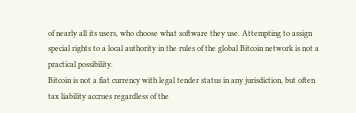of nearly all its users, who choose what software they use. Attempting to assign special rights to a local authority in the rules of the global Bitcoin network is not a practical possibility.
Bitcoin is not a fiat currency with legal tender status in any jurisdiction, but often tax liability accrues regardless of the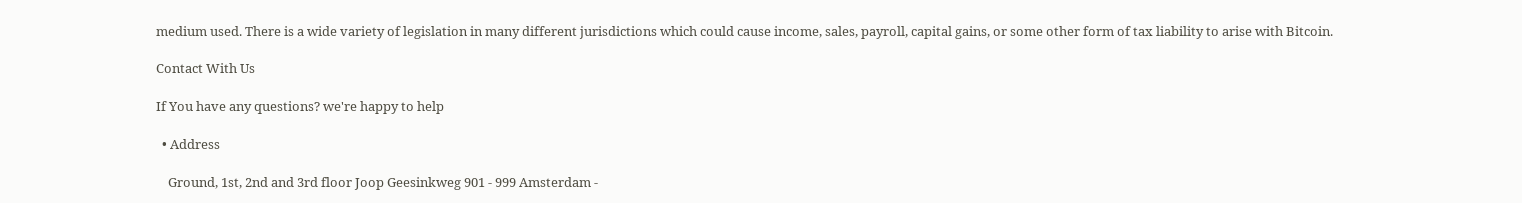medium used. There is a wide variety of legislation in many different jurisdictions which could cause income, sales, payroll, capital gains, or some other form of tax liability to arise with Bitcoin.

Contact With Us

If You have any questions? we're happy to help

  • Address

    Ground, 1st, 2nd and 3rd floor Joop Geesinkweg 901 - 999 Amsterdam -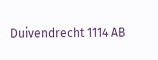Duivendrecht 1114 AB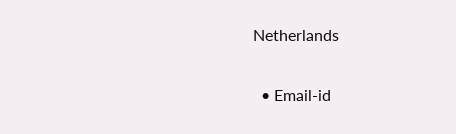Netherlands

  • Email-id